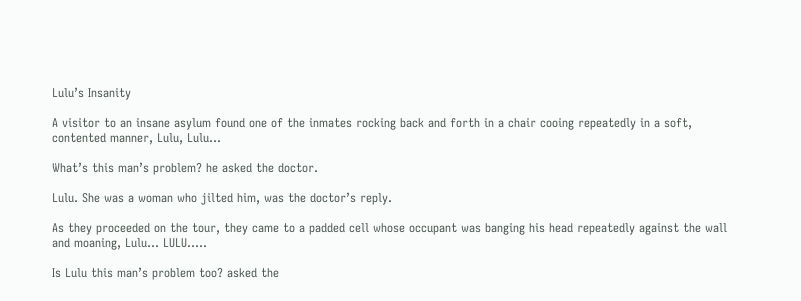Lulu’s Insanity

A visitor to an insane asylum found one of the inmates rocking back and forth in a chair cooing repeatedly in a soft, contented manner, Lulu, Lulu…

What’s this man’s problem? he asked the doctor.

Lulu. She was a woman who jilted him, was the doctor’s reply.

As they proceeded on the tour, they came to a padded cell whose occupant was banging his head repeatedly against the wall and moaning, Lulu… LULU…..

Is Lulu this man’s problem too? asked the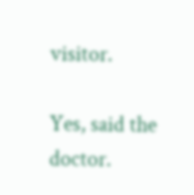visitor.

Yes, said the doctor.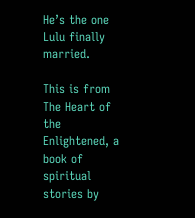He’s the one Lulu finally married.

This is from The Heart of the Enlightened, a book of spiritual stories by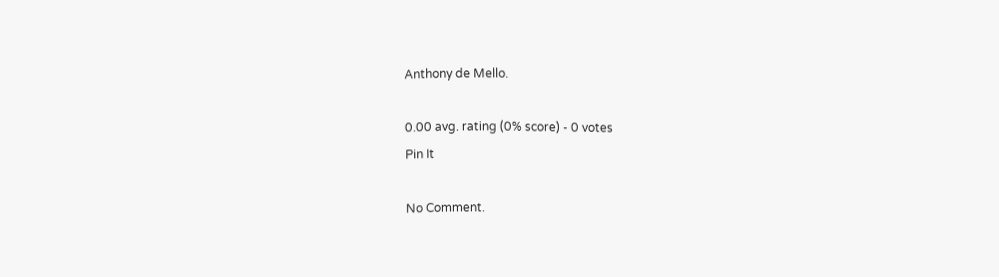Anthony de Mello.

0.00 avg. rating (0% score) - 0 votes
Pin It

No Comment.